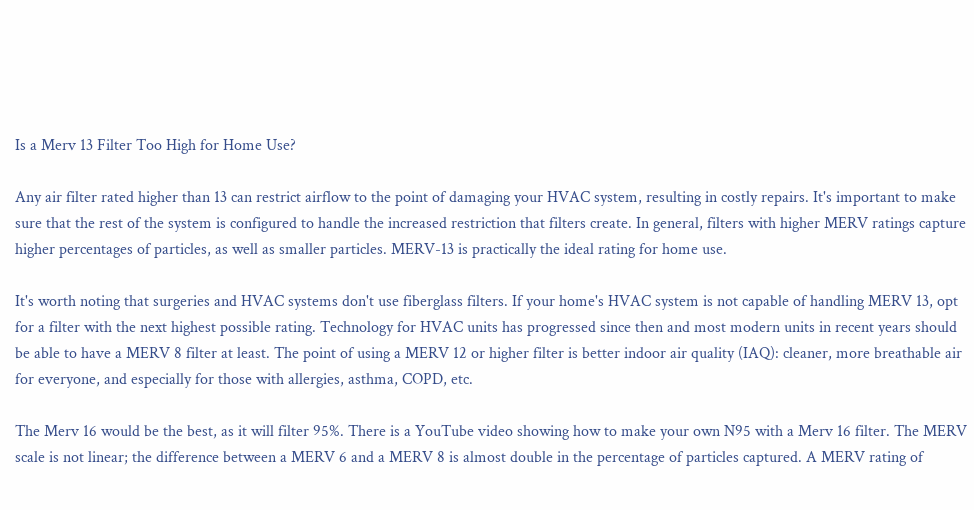Is a Merv 13 Filter Too High for Home Use?

Any air filter rated higher than 13 can restrict airflow to the point of damaging your HVAC system, resulting in costly repairs. It's important to make sure that the rest of the system is configured to handle the increased restriction that filters create. In general, filters with higher MERV ratings capture higher percentages of particles, as well as smaller particles. MERV-13 is practically the ideal rating for home use.

It's worth noting that surgeries and HVAC systems don't use fiberglass filters. If your home's HVAC system is not capable of handling MERV 13, opt for a filter with the next highest possible rating. Technology for HVAC units has progressed since then and most modern units in recent years should be able to have a MERV 8 filter at least. The point of using a MERV 12 or higher filter is better indoor air quality (IAQ): cleaner, more breathable air for everyone, and especially for those with allergies, asthma, COPD, etc.

The Merv 16 would be the best, as it will filter 95%. There is a YouTube video showing how to make your own N95 with a Merv 16 filter. The MERV scale is not linear; the difference between a MERV 6 and a MERV 8 is almost double in the percentage of particles captured. A MERV rating of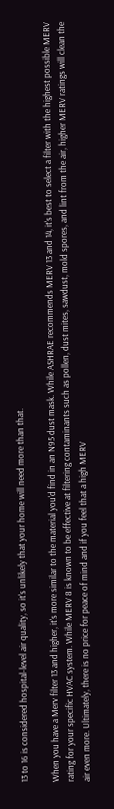13 to 16 is considered hospital-level air quality, so it's unlikely that your home will need more than that.

When you have a Merv filter 13 and higher, it's more similar to the material you'd find in an N95 dust mask. While ASHRAE recommends MERV 13 and 14, it's best to select a filter with the highest possible MERV rating for your specific HVAC system. While MERV 8 is known to be effective at filtering contaminants such as pollen, dust mites, sawdust, mold spores, and lint from the air, higher MERV ratings will clean the air even more. Ultimately, there is no price for peace of mind and if you feel that a high MERV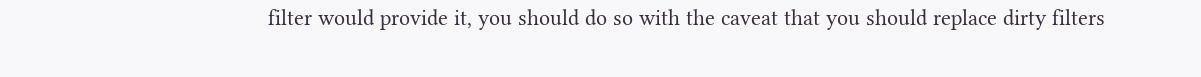filter would provide it, you should do so with the caveat that you should replace dirty filters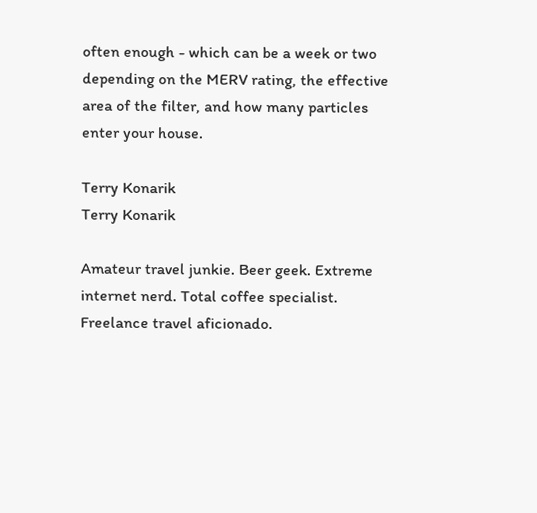often enough - which can be a week or two depending on the MERV rating, the effective area of the filter, and how many particles enter your house.

Terry Konarik
Terry Konarik

Amateur travel junkie. Beer geek. Extreme internet nerd. Total coffee specialist. Freelance travel aficionado.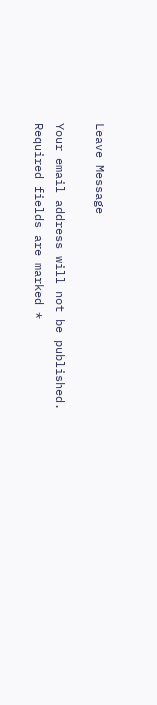Leave Message

Your email address will not be published. Required fields are marked *